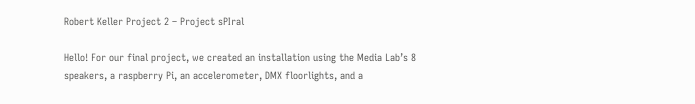Robert Keller Project 2 – Project sPIral

Hello! For our final project, we created an installation using the Media Lab’s 8 speakers, a raspberry Pi, an accelerometer, DMX floorlights, and a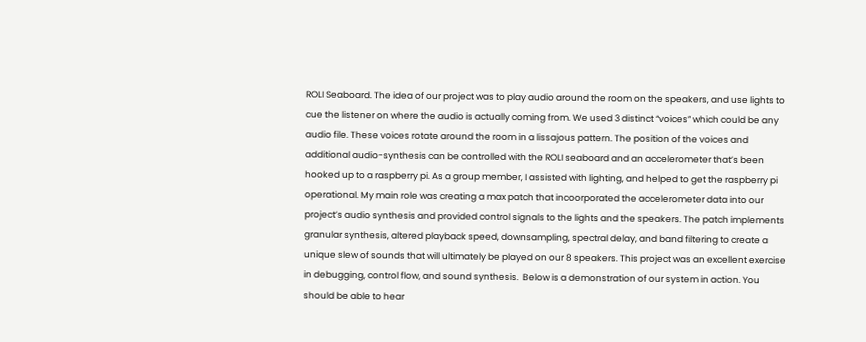ROLI Seaboard. The idea of our project was to play audio around the room on the speakers, and use lights to cue the listener on where the audio is actually coming from. We used 3 distinct “voices” which could be any audio file. These voices rotate around the room in a lissajous pattern. The position of the voices and additional audio-synthesis can be controlled with the ROLI seaboard and an accelerometer that’s been hooked up to a raspberry pi. As a group member, I assisted with lighting, and helped to get the raspberry pi operational. My main role was creating a max patch that incoorporated the accelerometer data into our project’s audio synthesis and provided control signals to the lights and the speakers. The patch implements granular synthesis, altered playback speed, downsampling, spectral delay, and band filtering to create a unique slew of sounds that will ultimately be played on our 8 speakers. This project was an excellent exercise in debugging, control flow, and sound synthesis.  Below is a demonstration of our system in action. You should be able to hear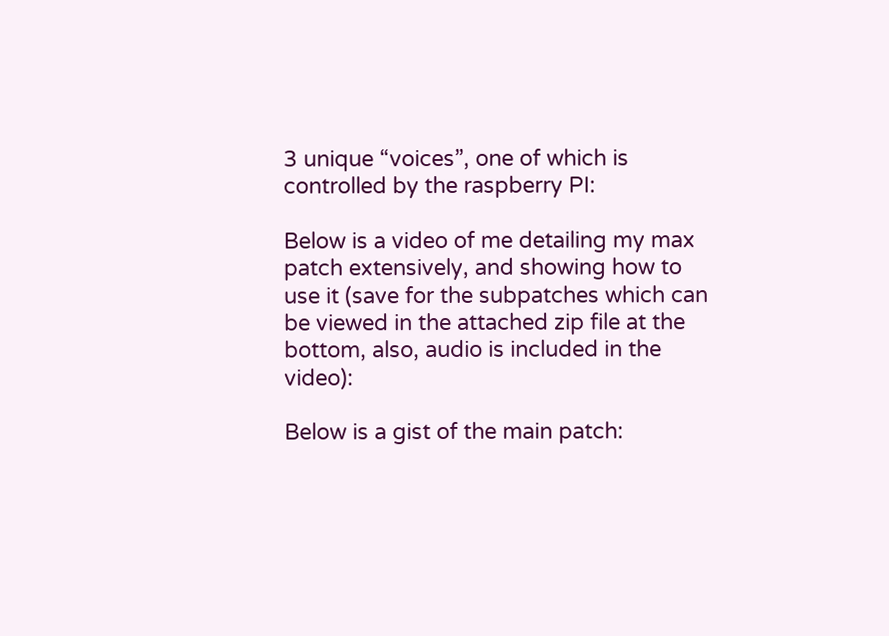3 unique “voices”, one of which is controlled by the raspberry PI:

Below is a video of me detailing my max patch extensively, and showing how to use it (save for the subpatches which can be viewed in the attached zip file at the bottom, also, audio is included in the video):

Below is a gist of the main patch: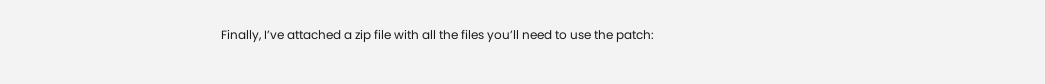Finally, I’ve attached a zip file with all the files you’ll need to use the patch: